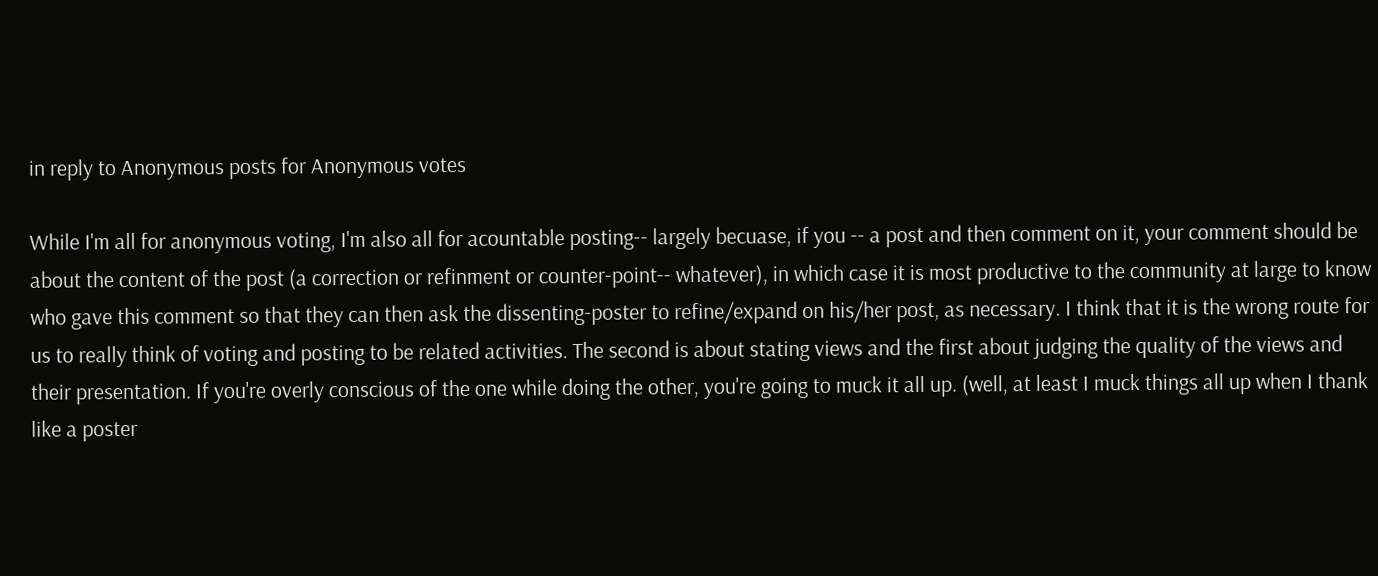in reply to Anonymous posts for Anonymous votes

While I'm all for anonymous voting, I'm also all for acountable posting-- largely becuase, if you -- a post and then comment on it, your comment should be about the content of the post (a correction or refinment or counter-point-- whatever), in which case it is most productive to the community at large to know who gave this comment so that they can then ask the dissenting-poster to refine/expand on his/her post, as necessary. I think that it is the wrong route for us to really think of voting and posting to be related activities. The second is about stating views and the first about judging the quality of the views and their presentation. If you're overly conscious of the one while doing the other, you're going to muck it all up. (well, at least I muck things all up when I thank like a poster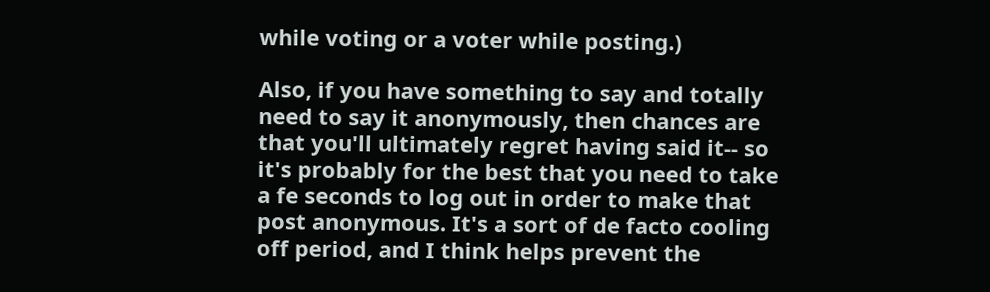while voting or a voter while posting.)

Also, if you have something to say and totally need to say it anonymously, then chances are that you'll ultimately regret having said it-- so it's probably for the best that you need to take a fe seconds to log out in order to make that post anonymous. It's a sort of de facto cooling off period, and I think helps prevent the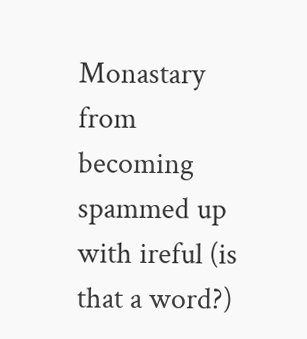Monastary from becoming spammed up with ireful (is that a word?)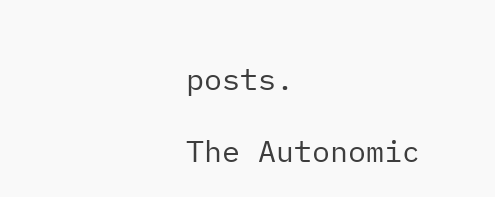posts.

The Autonomic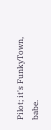Pilot; it's FunkyTown, babe.